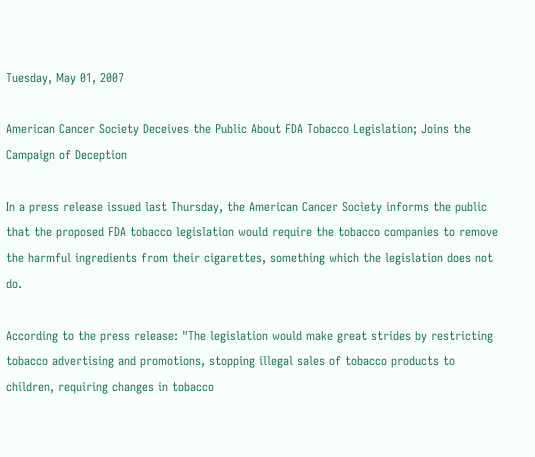Tuesday, May 01, 2007

American Cancer Society Deceives the Public About FDA Tobacco Legislation; Joins the Campaign of Deception

In a press release issued last Thursday, the American Cancer Society informs the public that the proposed FDA tobacco legislation would require the tobacco companies to remove the harmful ingredients from their cigarettes, something which the legislation does not do.

According to the press release: "The legislation would make great strides by restricting tobacco advertising and promotions, stopping illegal sales of tobacco products to children, requiring changes in tobacco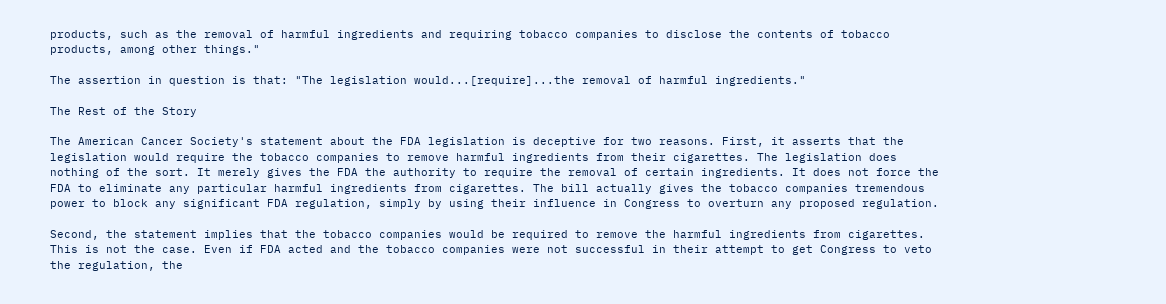products, such as the removal of harmful ingredients and requiring tobacco companies to disclose the contents of tobacco products, among other things."

The assertion in question is that: "The legislation would...[require]...the removal of harmful ingredients."

The Rest of the Story

The American Cancer Society's statement about the FDA legislation is deceptive for two reasons. First, it asserts that the legislation would require the tobacco companies to remove harmful ingredients from their cigarettes. The legislation does nothing of the sort. It merely gives the FDA the authority to require the removal of certain ingredients. It does not force the FDA to eliminate any particular harmful ingredients from cigarettes. The bill actually gives the tobacco companies tremendous power to block any significant FDA regulation, simply by using their influence in Congress to overturn any proposed regulation.

Second, the statement implies that the tobacco companies would be required to remove the harmful ingredients from cigarettes. This is not the case. Even if FDA acted and the tobacco companies were not successful in their attempt to get Congress to veto the regulation, the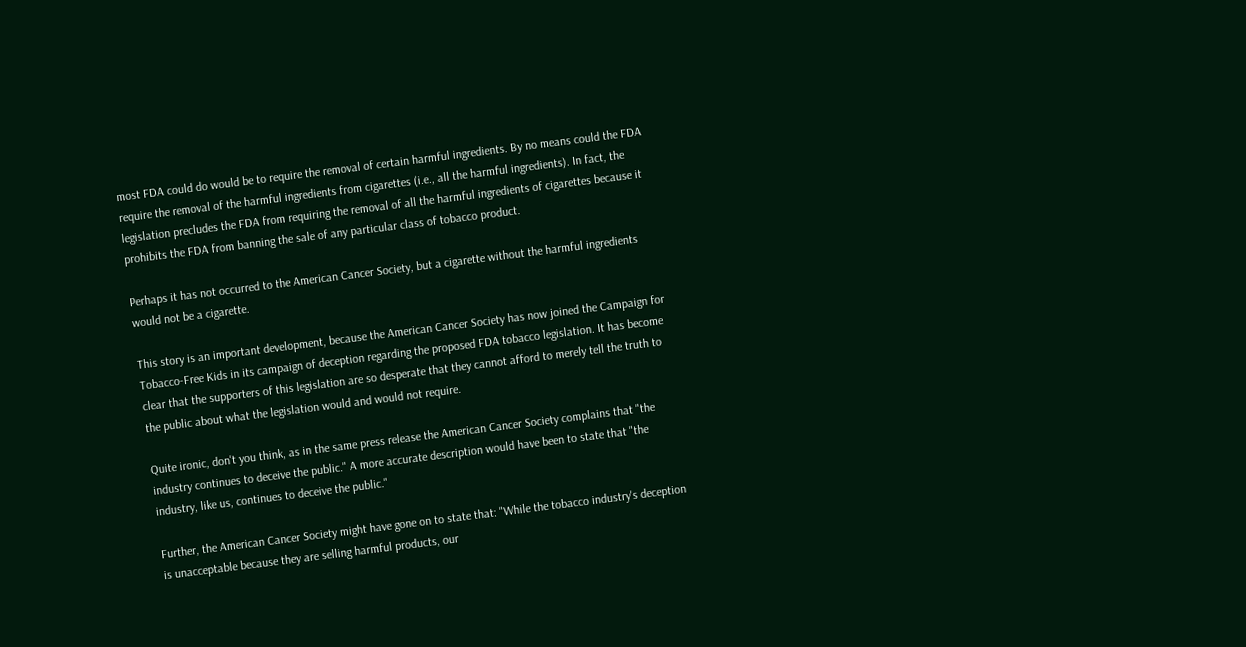most FDA could do would be to require the removal of certain harmful ingredients. By no means could the FDA require the removal of the harmful ingredients from cigarettes (i.e., all the harmful ingredients). In fact, the legislation precludes the FDA from requiring the removal of all the harmful ingredients of cigarettes because it prohibits the FDA from banning the sale of any particular class of tobacco product.

Perhaps it has not occurred to the American Cancer Society, but a cigarette without the harmful ingredients would not be a cigarette.

This story is an important development, because the American Cancer Society has now joined the Campaign for Tobacco-Free Kids in its campaign of deception regarding the proposed FDA tobacco legislation. It has become clear that the supporters of this legislation are so desperate that they cannot afford to merely tell the truth to the public about what the legislation would and would not require.

Quite ironic, don't you think, as in the same press release the American Cancer Society complains that "the industry continues to deceive the public." A more accurate description would have been to state that "the industry, like us, continues to deceive the public."

Further, the American Cancer Society might have gone on to state that: "While the tobacco industry's deception is unacceptable because they are selling harmful products, our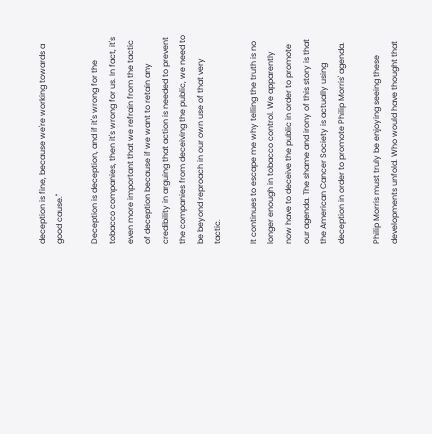deception is fine, because we're working towards a good cause."

Deception is deception, and if it's wrong for the tobacco companies, then it's wrong for us. In fact, it's even more important that we refrain from the tactic of deception because if we want to retain any credibility in arguing that action is needed to prevent the companies from deceiving the public, we need to be beyond reproach in our own use of that very tactic.

It continues to escape me why telling the truth is no longer enough in tobacco control. We apparently now have to deceive the public in order to promote our agenda. The shame and irony of this story is that the American Cancer Society is actually using deception in order to promote Philip Morris' agenda.

Philip Morris must truly be enjoying seeing these developments unfold. Who would have thought that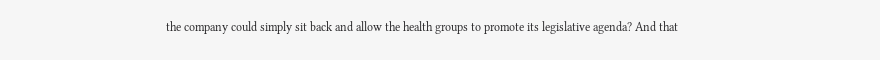the company could simply sit back and allow the health groups to promote its legislative agenda? And that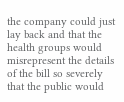the company could just lay back and that the health groups would misrepresent the details of the bill so severely that the public would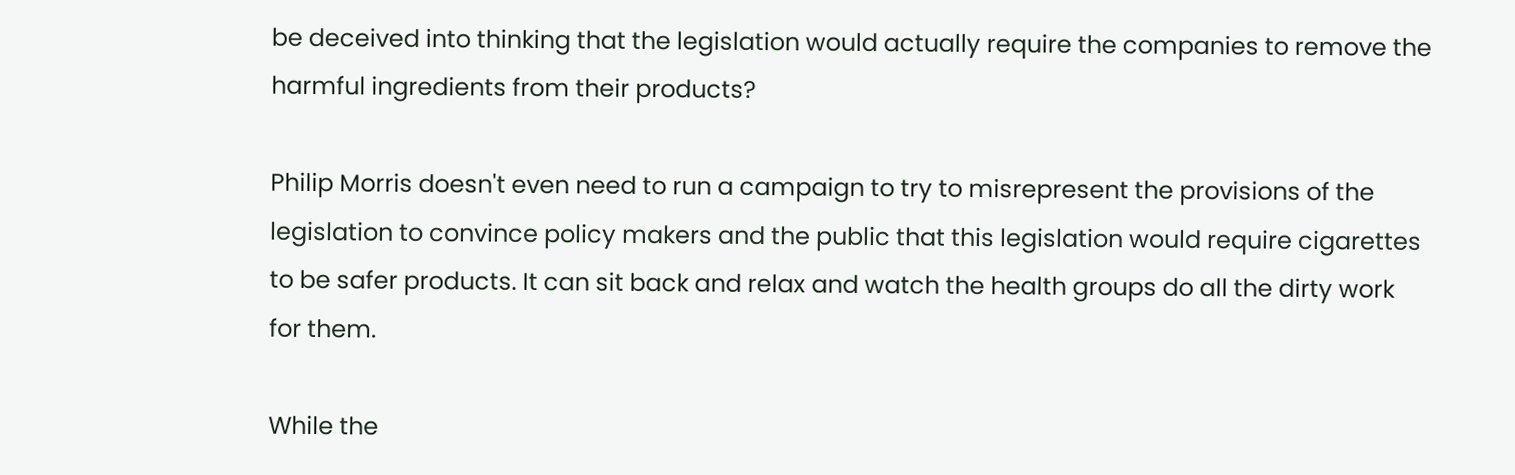be deceived into thinking that the legislation would actually require the companies to remove the harmful ingredients from their products?

Philip Morris doesn't even need to run a campaign to try to misrepresent the provisions of the legislation to convince policy makers and the public that this legislation would require cigarettes to be safer products. It can sit back and relax and watch the health groups do all the dirty work for them.

While the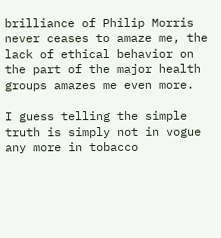brilliance of Philip Morris never ceases to amaze me, the lack of ethical behavior on the part of the major health groups amazes me even more.

I guess telling the simple truth is simply not in vogue any more in tobacco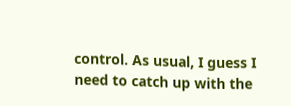control. As usual, I guess I need to catch up with the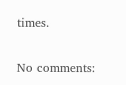times.

No comments: